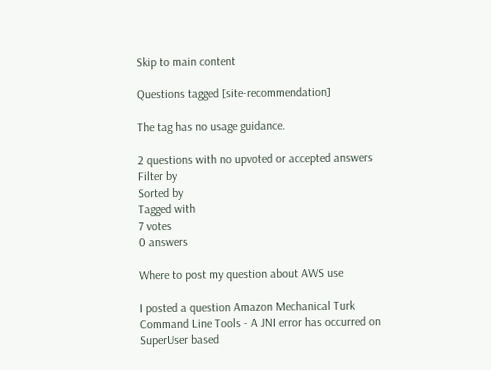Skip to main content

Questions tagged [site-recommendation]

The tag has no usage guidance.

2 questions with no upvoted or accepted answers
Filter by
Sorted by
Tagged with
7 votes
0 answers

Where to post my question about AWS use

I posted a question Amazon Mechanical Turk Command Line Tools - A JNI error has occurred on SuperUser based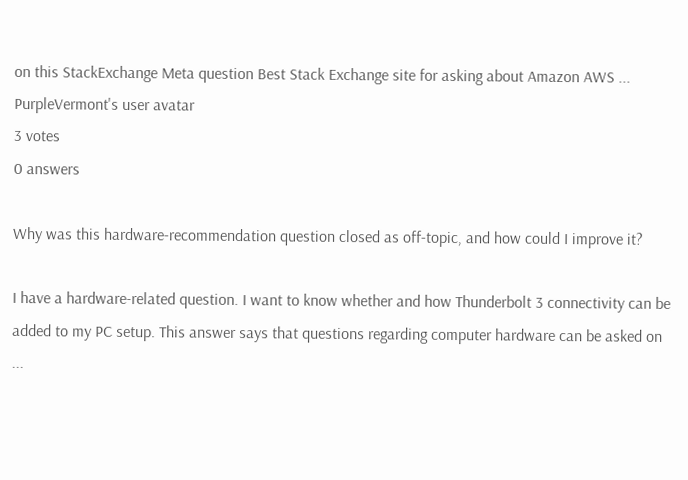on this StackExchange Meta question Best Stack Exchange site for asking about Amazon AWS ...
PurpleVermont's user avatar
3 votes
0 answers

Why was this hardware-recommendation question closed as off-topic, and how could I improve it?

I have a hardware-related question. I want to know whether and how Thunderbolt 3 connectivity can be added to my PC setup. This answer says that questions regarding computer hardware can be asked on ...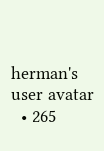herman's user avatar
  • 265